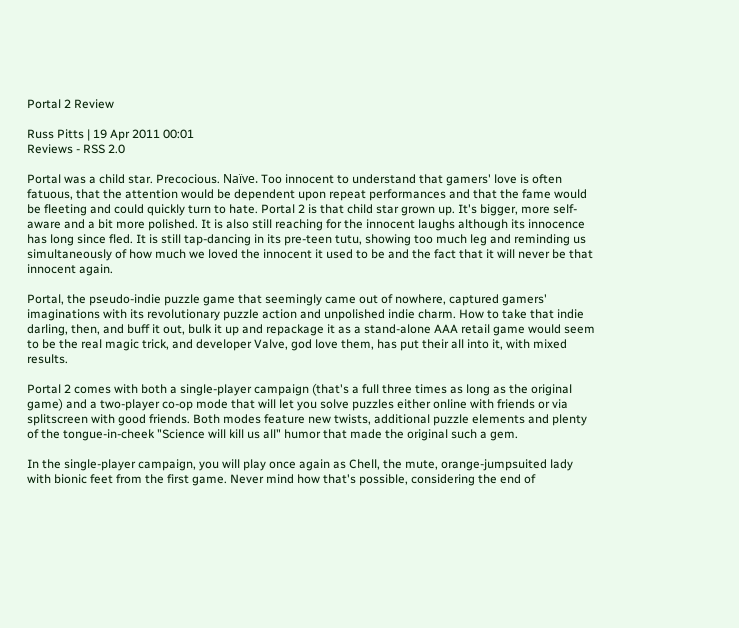Portal 2 Review

Russ Pitts | 19 Apr 2011 00:01
Reviews - RSS 2.0

Portal was a child star. Precocious. Naïve. Too innocent to understand that gamers' love is often fatuous, that the attention would be dependent upon repeat performances and that the fame would be fleeting and could quickly turn to hate. Portal 2 is that child star grown up. It's bigger, more self-aware and a bit more polished. It is also still reaching for the innocent laughs although its innocence has long since fled. It is still tap-dancing in its pre-teen tutu, showing too much leg and reminding us simultaneously of how much we loved the innocent it used to be and the fact that it will never be that innocent again.

Portal, the pseudo-indie puzzle game that seemingly came out of nowhere, captured gamers' imaginations with its revolutionary puzzle action and unpolished indie charm. How to take that indie darling, then, and buff it out, bulk it up and repackage it as a stand-alone AAA retail game would seem to be the real magic trick, and developer Valve, god love them, has put their all into it, with mixed results.

Portal 2 comes with both a single-player campaign (that's a full three times as long as the original game) and a two-player co-op mode that will let you solve puzzles either online with friends or via splitscreen with good friends. Both modes feature new twists, additional puzzle elements and plenty of the tongue-in-cheek "Science will kill us all" humor that made the original such a gem.

In the single-player campaign, you will play once again as Chell, the mute, orange-jumpsuited lady with bionic feet from the first game. Never mind how that's possible, considering the end of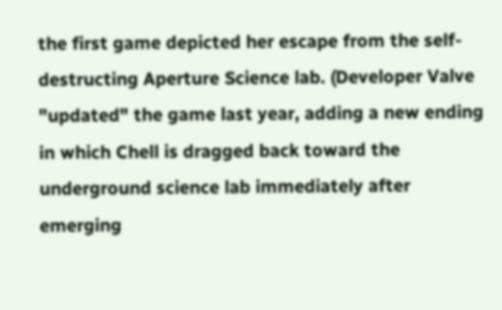the first game depicted her escape from the self-destructing Aperture Science lab. (Developer Valve "updated" the game last year, adding a new ending in which Chell is dragged back toward the underground science lab immediately after emerging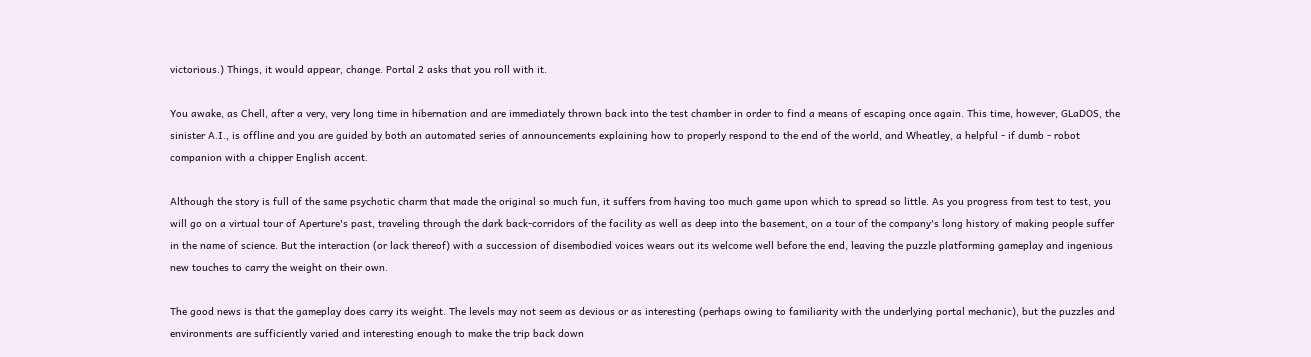victorious.) Things, it would appear, change. Portal 2 asks that you roll with it.

You awake, as Chell, after a very, very long time in hibernation and are immediately thrown back into the test chamber in order to find a means of escaping once again. This time, however, GLaDOS, the sinister A.I., is offline and you are guided by both an automated series of announcements explaining how to properly respond to the end of the world, and Wheatley, a helpful - if dumb - robot companion with a chipper English accent.

Although the story is full of the same psychotic charm that made the original so much fun, it suffers from having too much game upon which to spread so little. As you progress from test to test, you will go on a virtual tour of Aperture's past, traveling through the dark back-corridors of the facility as well as deep into the basement, on a tour of the company's long history of making people suffer in the name of science. But the interaction (or lack thereof) with a succession of disembodied voices wears out its welcome well before the end, leaving the puzzle platforming gameplay and ingenious new touches to carry the weight on their own.

The good news is that the gameplay does carry its weight. The levels may not seem as devious or as interesting (perhaps owing to familiarity with the underlying portal mechanic), but the puzzles and environments are sufficiently varied and interesting enough to make the trip back down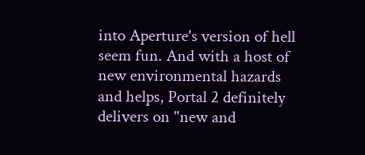into Aperture's version of hell seem fun. And with a host of new environmental hazards and helps, Portal 2 definitely delivers on "new and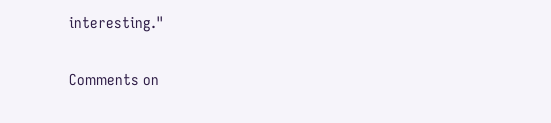interesting."

Comments on